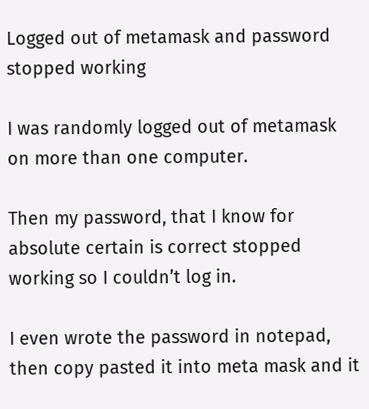Logged out of metamask and password stopped working

I was randomly logged out of metamask on more than one computer.

Then my password, that I know for absolute certain is correct stopped working so I couldn’t log in.

I even wrote the password in notepad, then copy pasted it into meta mask and it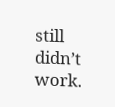still didn’t work.